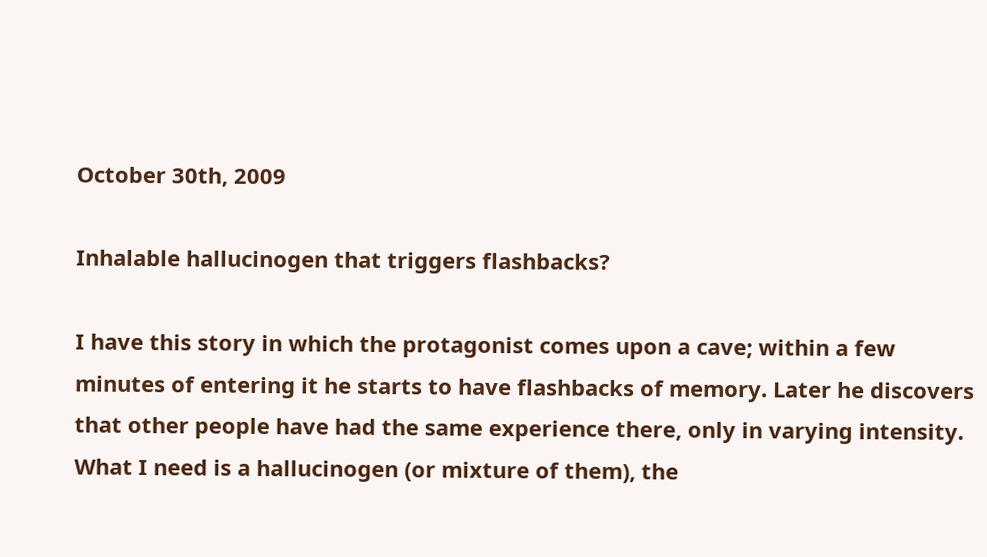October 30th, 2009

Inhalable hallucinogen that triggers flashbacks?

I have this story in which the protagonist comes upon a cave; within a few minutes of entering it he starts to have flashbacks of memory. Later he discovers that other people have had the same experience there, only in varying intensity.
What I need is a hallucinogen (or mixture of them), the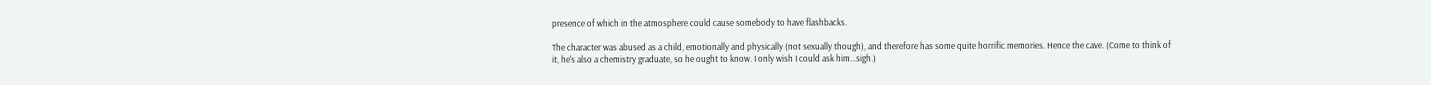presence of which in the atmosphere could cause somebody to have flashbacks.

The character was abused as a child, emotionally and physically (not sexually though), and therefore has some quite horrific memories. Hence the cave. (Come to think of it, he's also a chemistry graduate, so he ought to know. I only wish I could ask him...sigh.)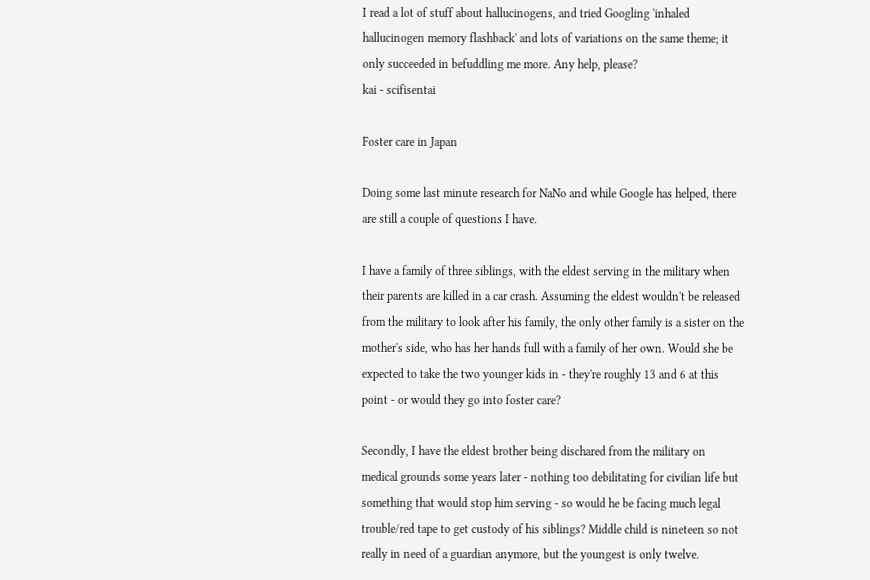I read a lot of stuff about hallucinogens, and tried Googling 'inhaled hallucinogen memory flashback' and lots of variations on the same theme; it only succeeded in befuddling me more. Any help, please?
kai - scifisentai

Foster care in Japan

Doing some last minute research for NaNo and while Google has helped, there are still a couple of questions I have.

I have a family of three siblings, with the eldest serving in the military when their parents are killed in a car crash. Assuming the eldest wouldn't be released from the military to look after his family, the only other family is a sister on the mother's side, who has her hands full with a family of her own. Would she be expected to take the two younger kids in - they're roughly 13 and 6 at this point - or would they go into foster care?

Secondly, I have the eldest brother being dischared from the military on medical grounds some years later - nothing too debilitating for civilian life but something that would stop him serving - so would he be facing much legal trouble/red tape to get custody of his siblings? Middle child is nineteen so not really in need of a guardian anymore, but the youngest is only twelve.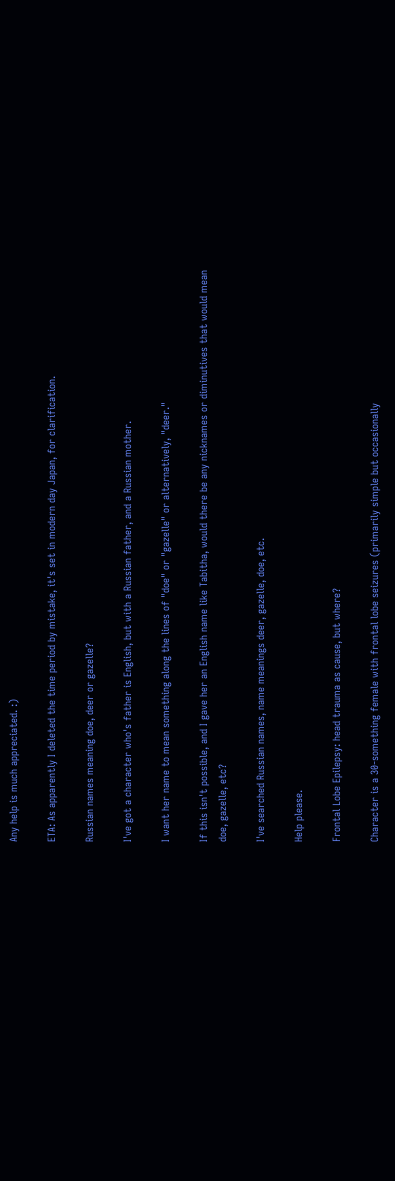Any help is much appreciated. :)

ETA: As apparently I deleted the time period by mistake, it's set in modern day Japan, for clarification.

Russian names meaning doe, deer or gazelle?

I've got a character who's father is English, but with a Russian father, and a Russian mother.

I want her name to mean something along the lines of "doe" or "gazelle" or alternatively, "deer."

If this isn't possible, and I gave her an English name like Tabitha, would there be any nicknames or diminutives that would mean doe, gazelle, etc?

I've searched Russian names, name meanings deer, gazelle, doe, etc.

Help please.

Frontal Lobe Epilepsy: head trauma as cause, but where?

Character is a 30-something female with frontal lobe seizures (primarily simple but occasionally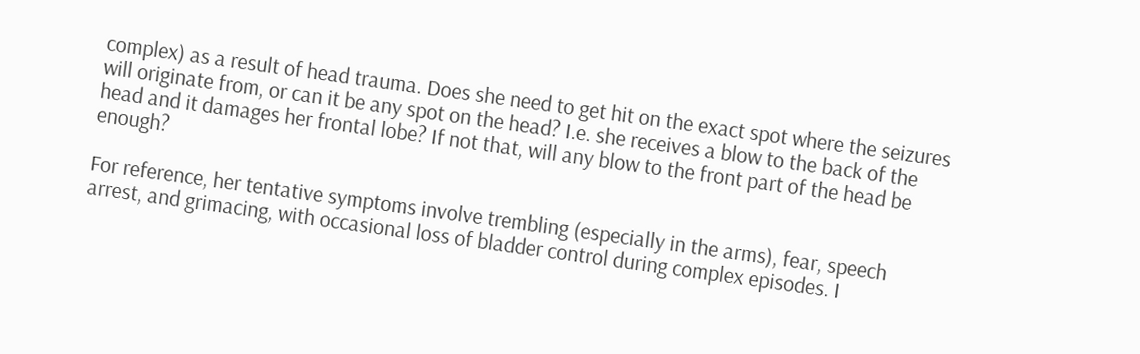complex) as a result of head trauma. Does she need to get hit on the exact spot where the seizures will originate from, or can it be any spot on the head? I.e. she receives a blow to the back of the head and it damages her frontal lobe? If not that, will any blow to the front part of the head be enough?

For reference, her tentative symptoms involve trembling (especially in the arms), fear, speech arrest, and grimacing, with occasional loss of bladder control during complex episodes. I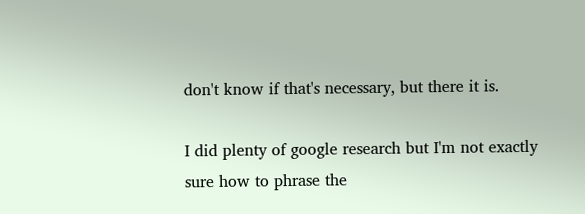don't know if that's necessary, but there it is.

I did plenty of google research but I'm not exactly sure how to phrase the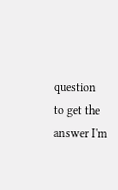question to get the answer I'm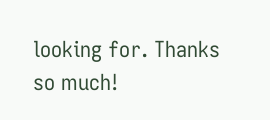looking for. Thanks so much!